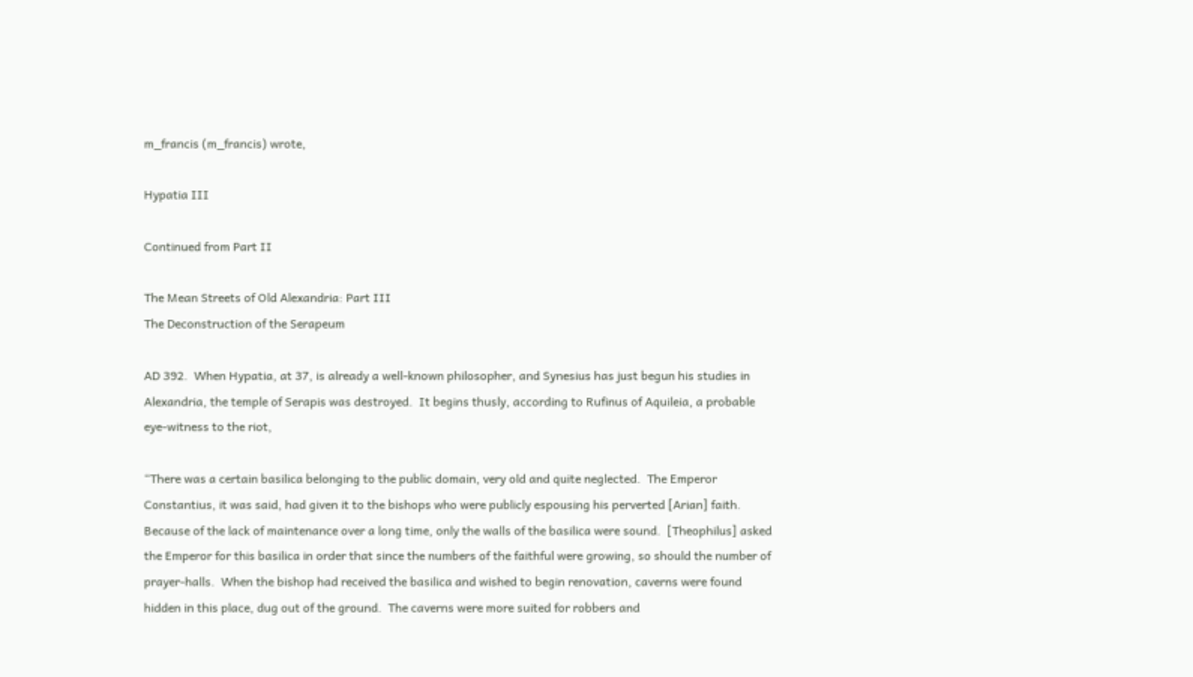m_francis (m_francis) wrote,

Hypatia III

Continued from Part II

The Mean Streets of Old Alexandria: Part III
The Deconstruction of the Serapeum

AD 392.  When Hypatia, at 37, is already a well-known philosopher, and Synesius has just begun his studies in Alexandria, the temple of Serapis was destroyed.  It begins thusly, according to Rufinus of Aquileia, a probable eye-witness to the riot,

“There was a certain basilica belonging to the public domain, very old and quite neglected.  The Emperor Constantius, it was said, had given it to the bishops who were publicly espousing his perverted [Arian] faith.  Because of the lack of maintenance over a long time, only the walls of the basilica were sound.  [Theophilus] asked the Emperor for this basilica in order that since the numbers of the faithful were growing, so should the number of prayer-halls.  When the bishop had received the basilica and wished to begin renovation, caverns were found hidden in this place, dug out of the ground.  The caverns were more suited for robbers and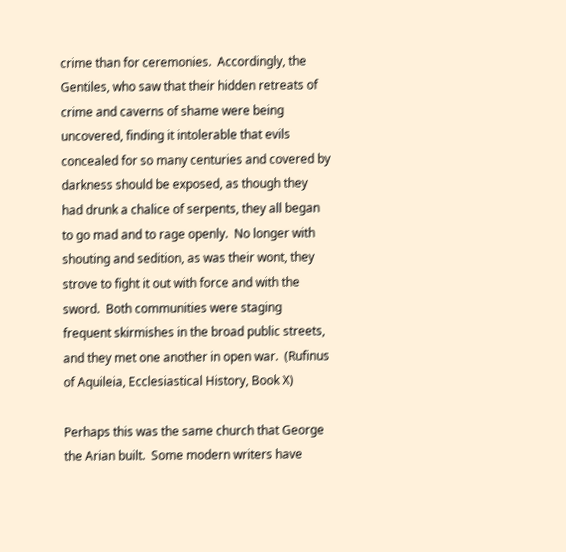crime than for ceremonies.  Accordingly, the Gentiles, who saw that their hidden retreats of crime and caverns of shame were being uncovered, finding it intolerable that evils concealed for so many centuries and covered by darkness should be exposed, as though they had drunk a chalice of serpents, they all began to go mad and to rage openly.  No longer with shouting and sedition, as was their wont, they strove to fight it out with force and with the sword.  Both communities were staging frequent skirmishes in the broad public streets, and they met one another in open war.  (Rufinus of Aquileia, Ecclesiastical History, Book X)

Perhaps this was the same church that George the Arian built.  Some modern writers have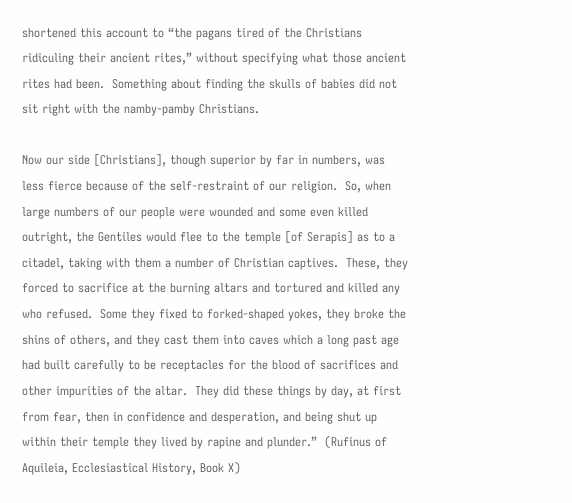shortened this account to “the pagans tired of the Christians ridiculing their ancient rites,” without specifying what those ancient rites had been.  Something about finding the skulls of babies did not sit right with the namby-pamby Christians.

Now our side [Christians], though superior by far in numbers, was less fierce because of the self-restraint of our religion.  So, when large numbers of our people were wounded and some even killed outright, the Gentiles would flee to the temple [of Serapis] as to a citadel, taking with them a number of Christian captives.  These, they forced to sacrifice at the burning altars and tortured and killed any who refused.  Some they fixed to forked-shaped yokes, they broke the shins of others, and they cast them into caves which a long past age had built carefully to be receptacles for the blood of sacrifices and other impurities of the altar.  They did these things by day, at first from fear, then in confidence and desperation, and being shut up within their temple they lived by rapine and plunder.”  (Rufinus of Aquileia, Ecclesiastical History, Book X)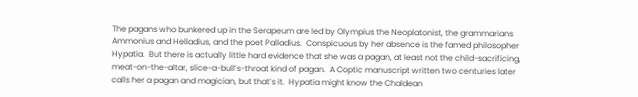The pagans who bunkered up in the Serapeum are led by Olympius the Neoplatonist, the grammarians Ammonius and Helladius, and the poet Palladius.  Conspicuous by her absence is the famed philosopher Hypatia.  But there is actually little hard evidence that she was a pagan, at least not the child-sacrificing, meat-on-the-altar, slice-a-bull’s-throat kind of pagan.  A Coptic manuscript written two centuries later calls her a pagan and magician, but that’s it.  Hypatia might know the Chaldean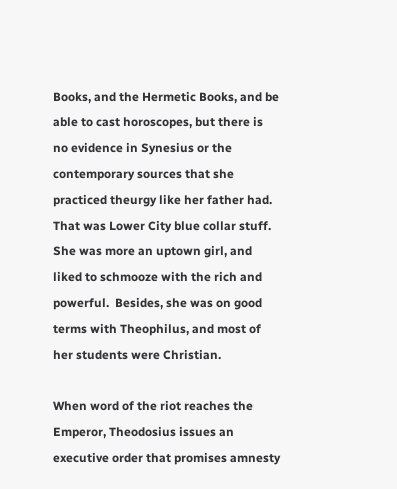Books, and the Hermetic Books, and be able to cast horoscopes, but there is no evidence in Synesius or the contemporary sources that she practiced theurgy like her father had.  That was Lower City blue collar stuff.  She was more an uptown girl, and liked to schmooze with the rich and powerful.  Besides, she was on good terms with Theophilus, and most of her students were Christian.

When word of the riot reaches the Emperor, Theodosius issues an executive order that promises amnesty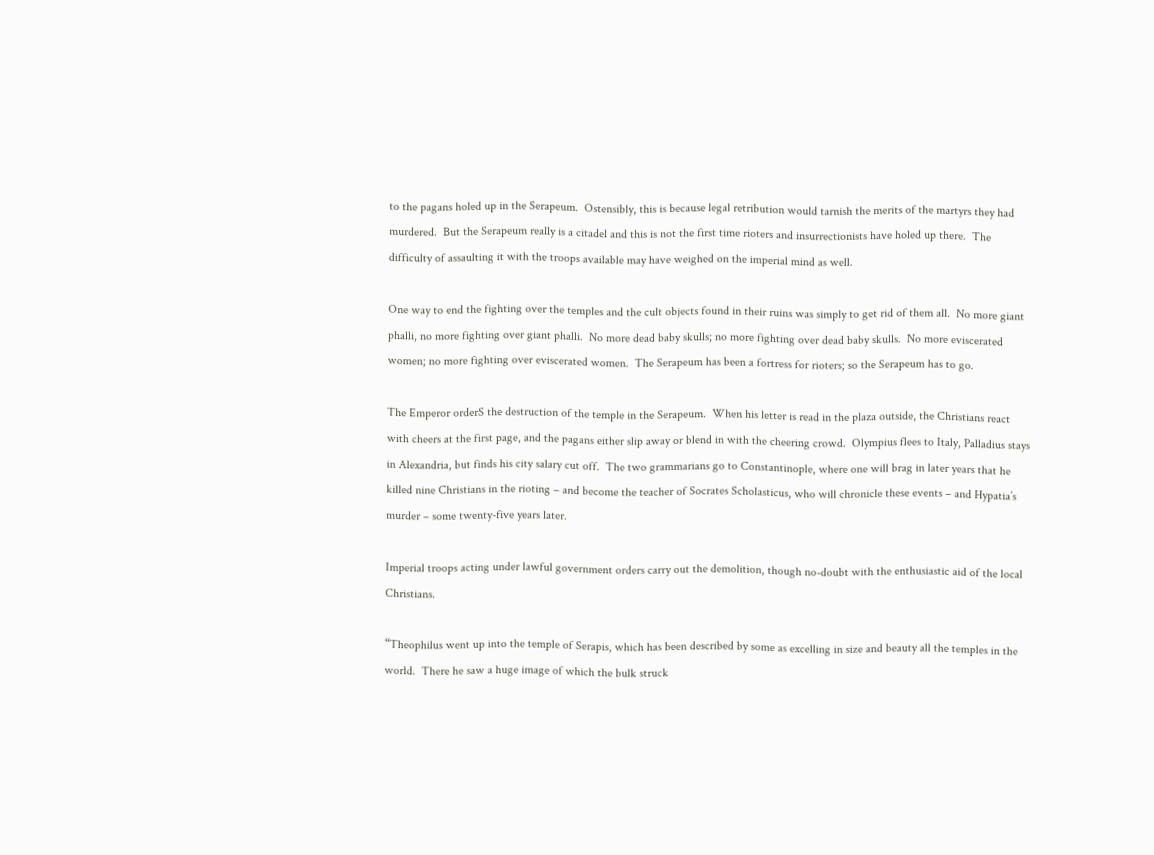to the pagans holed up in the Serapeum.  Ostensibly, this is because legal retribution would tarnish the merits of the martyrs they had murdered.  But the Serapeum really is a citadel and this is not the first time rioters and insurrectionists have holed up there.  The difficulty of assaulting it with the troops available may have weighed on the imperial mind as well.

One way to end the fighting over the temples and the cult objects found in their ruins was simply to get rid of them all.  No more giant phalli, no more fighting over giant phalli.  No more dead baby skulls; no more fighting over dead baby skulls.  No more eviscerated women; no more fighting over eviscerated women.  The Serapeum has been a fortress for rioters; so the Serapeum has to go.

The Emperor orderS the destruction of the temple in the Serapeum.  When his letter is read in the plaza outside, the Christians react with cheers at the first page, and the pagans either slip away or blend in with the cheering crowd.  Olympius flees to Italy, Palladius stays in Alexandria, but finds his city salary cut off.  The two grammarians go to Constantinople, where one will brag in later years that he killed nine Christians in the rioting – and become the teacher of Socrates Scholasticus, who will chronicle these events – and Hypatia’s murder – some twenty-five years later.

Imperial troops acting under lawful government orders carry out the demolition, though no-doubt with the enthusiastic aid of the local Christians.

“Theophilus went up into the temple of Serapis, which has been described by some as excelling in size and beauty all the temples in the world.  There he saw a huge image of which the bulk struck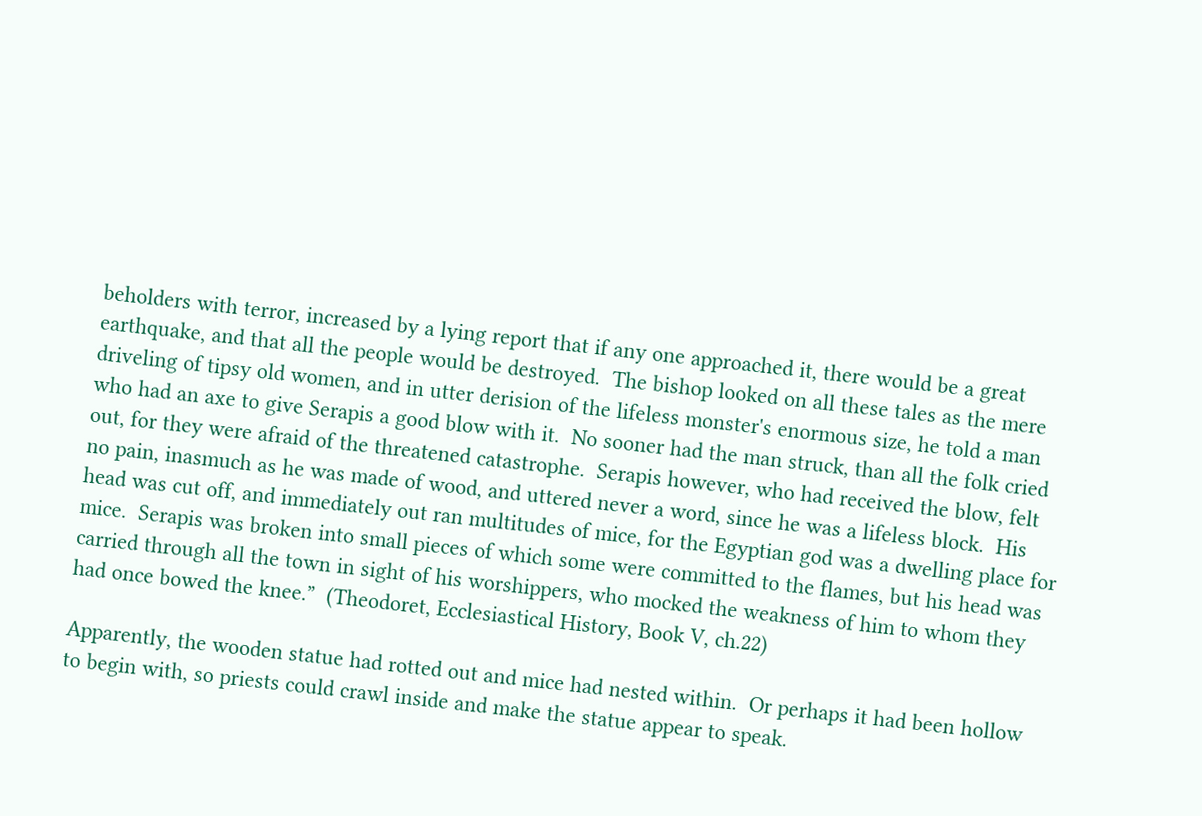beholders with terror, increased by a lying report that if any one approached it, there would be a great earthquake, and that all the people would be destroyed.  The bishop looked on all these tales as the mere driveling of tipsy old women, and in utter derision of the lifeless monster's enormous size, he told a man who had an axe to give Serapis a good blow with it.  No sooner had the man struck, than all the folk cried out, for they were afraid of the threatened catastrophe.  Serapis however, who had received the blow, felt no pain, inasmuch as he was made of wood, and uttered never a word, since he was a lifeless block.  His head was cut off, and immediately out ran multitudes of mice, for the Egyptian god was a dwelling place for mice.  Serapis was broken into small pieces of which some were committed to the flames, but his head was carried through all the town in sight of his worshippers, who mocked the weakness of him to whom they had once bowed the knee.”  (Theodoret, Ecclesiastical History, Book V, ch.22)

Apparently, the wooden statue had rotted out and mice had nested within.  Or perhaps it had been hollow to begin with, so priests could crawl inside and make the statue appear to speak.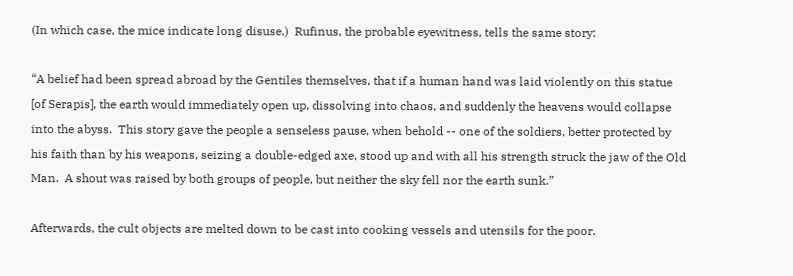(In which case, the mice indicate long disuse.)  Rufinus, the probable eyewitness, tells the same story:

“A belief had been spread abroad by the Gentiles themselves, that if a human hand was laid violently on this statue [of Serapis], the earth would immediately open up, dissolving into chaos, and suddenly the heavens would collapse into the abyss.  This story gave the people a senseless pause, when behold -- one of the soldiers, better protected by his faith than by his weapons, seizing a double-edged axe, stood up and with all his strength struck the jaw of the Old Man.  A shout was raised by both groups of people, but neither the sky fell nor the earth sunk.”

Afterwards, the cult objects are melted down to be cast into cooking vessels and utensils for the poor.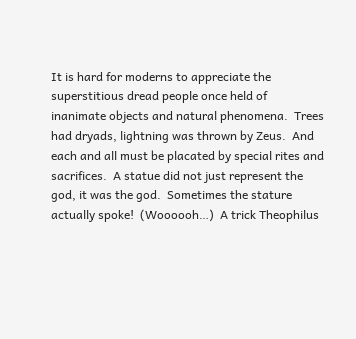It is hard for moderns to appreciate the superstitious dread people once held of inanimate objects and natural phenomena.  Trees had dryads, lightning was thrown by Zeus.  And each and all must be placated by special rites and sacrifices.  A statue did not just represent the god, it was the god.  Sometimes the stature actually spoke!  (Woooooh…)  A trick Theophilus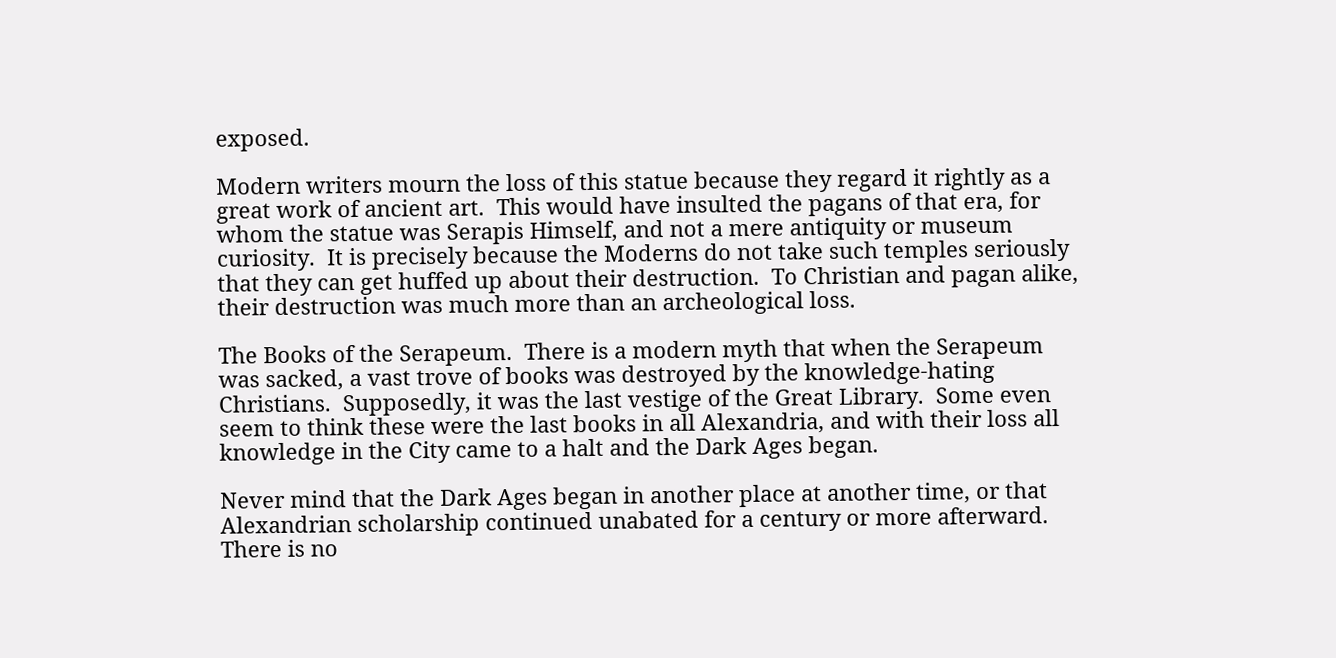exposed.

Modern writers mourn the loss of this statue because they regard it rightly as a great work of ancient art.  This would have insulted the pagans of that era, for whom the statue was Serapis Himself, and not a mere antiquity or museum curiosity.  It is precisely because the Moderns do not take such temples seriously that they can get huffed up about their destruction.  To Christian and pagan alike, their destruction was much more than an archeological loss.

The Books of the Serapeum.  There is a modern myth that when the Serapeum was sacked, a vast trove of books was destroyed by the knowledge-hating Christians.  Supposedly, it was the last vestige of the Great Library.  Some even seem to think these were the last books in all Alexandria, and with their loss all knowledge in the City came to a halt and the Dark Ages began.

Never mind that the Dark Ages began in another place at another time, or that Alexandrian scholarship continued unabated for a century or more afterward.  There is no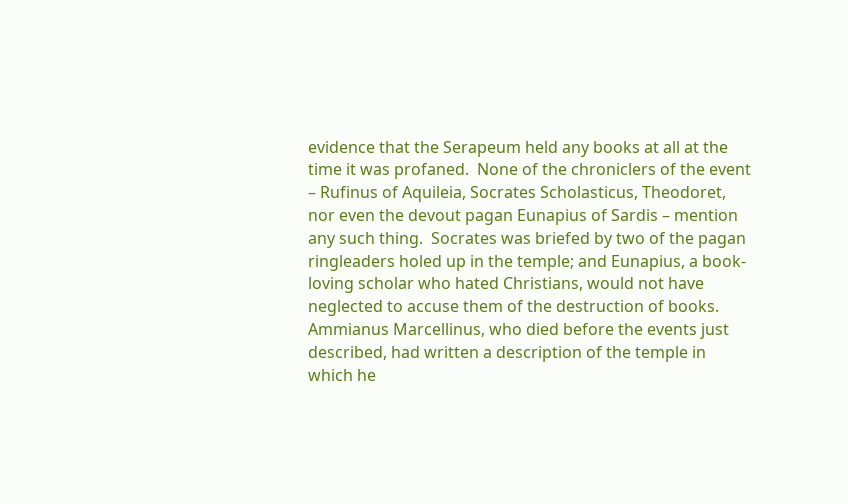evidence that the Serapeum held any books at all at the time it was profaned.  None of the chroniclers of the event – Rufinus of Aquileia, Socrates Scholasticus, Theodoret, nor even the devout pagan Eunapius of Sardis – mention any such thing.  Socrates was briefed by two of the pagan ringleaders holed up in the temple; and Eunapius, a book-loving scholar who hated Christians, would not have neglected to accuse them of the destruction of books.  Ammianus Marcellinus, who died before the events just described, had written a description of the temple in which he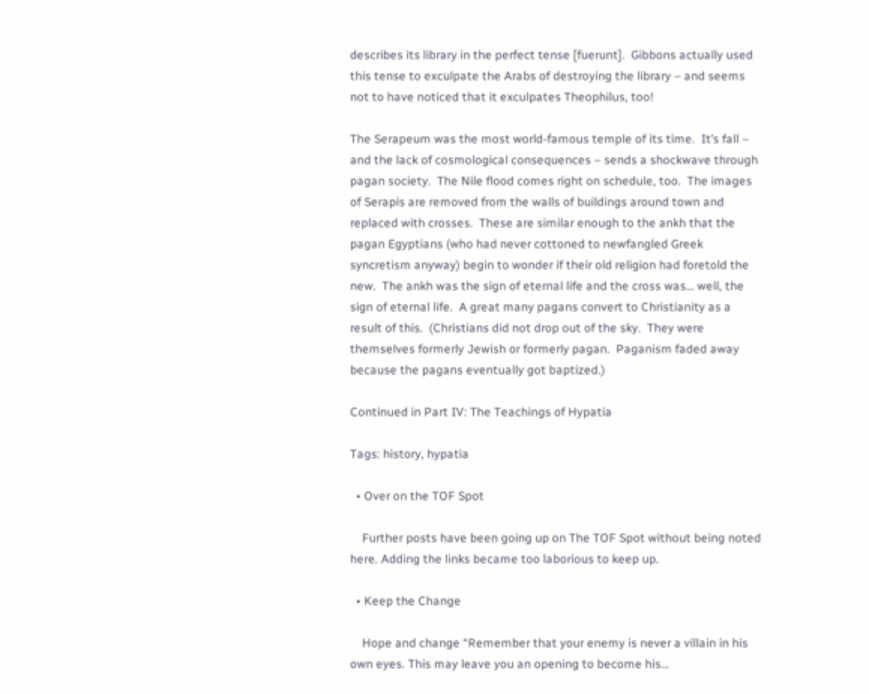describes its library in the perfect tense [fuerunt].  Gibbons actually used this tense to exculpate the Arabs of destroying the library – and seems not to have noticed that it exculpates Theophilus, too!

The Serapeum was the most world-famous temple of its time.  It’s fall – and the lack of cosmological consequences – sends a shockwave through pagan society.  The Nile flood comes right on schedule, too.  The images of Serapis are removed from the walls of buildings around town and replaced with crosses.  These are similar enough to the ankh that the pagan Egyptians (who had never cottoned to newfangled Greek syncretism anyway) begin to wonder if their old religion had foretold the new.  The ankh was the sign of eternal life and the cross was… well, the sign of eternal life.  A great many pagans convert to Christianity as a result of this.  (Christians did not drop out of the sky.  They were themselves formerly Jewish or formerly pagan.  Paganism faded away because the pagans eventually got baptized.)

Continued in Part IV: The Teachings of Hypatia

Tags: history, hypatia

  • Over on the TOF Spot

    Further posts have been going up on The TOF Spot without being noted here. Adding the links became too laborious to keep up.

  • Keep the Change

    Hope and change “Remember that your enemy is never a villain in his own eyes. This may leave you an opening to become his…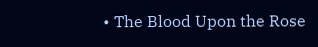• The Blood Upon the Rose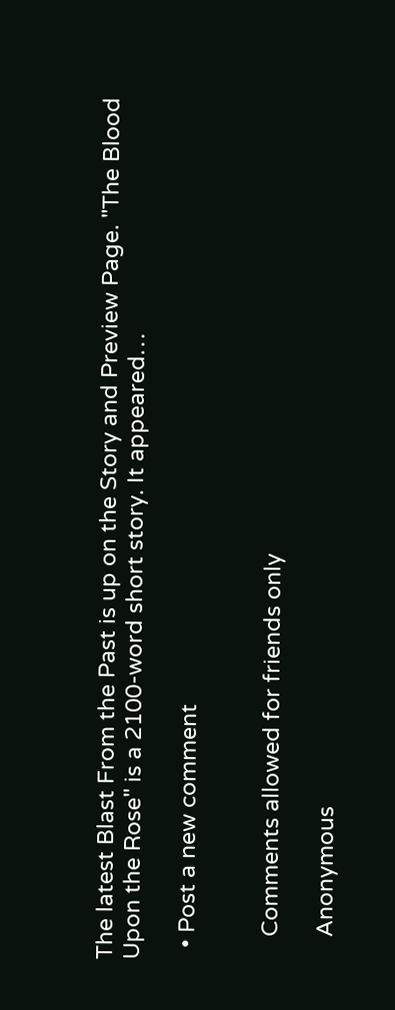The latest Blast From the Past is up on the Story and Preview Page. "The Blood Upon the Rose" is a 2100-word short story. It appeared…

  • Post a new comment


    Comments allowed for friends only

    Anonymous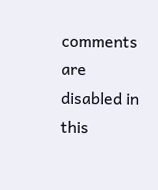comments are disabled in this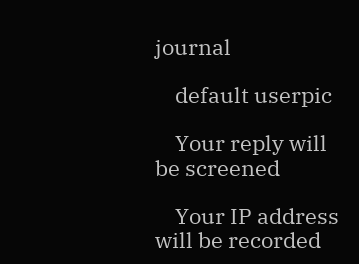journal

    default userpic

    Your reply will be screened

    Your IP address will be recorded